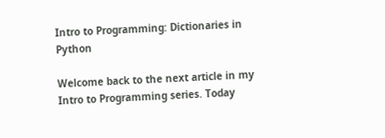Intro to Programming: Dictionaries in Python

Welcome back to the next article in my Intro to Programming series. Today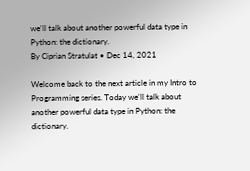we'll talk about another powerful data type in Python: the dictionary.
By Ciprian Stratulat • Dec 14, 2021

Welcome back to the next article in my Intro to Programming series. Today we'll talk about another powerful data type in Python: the dictionary.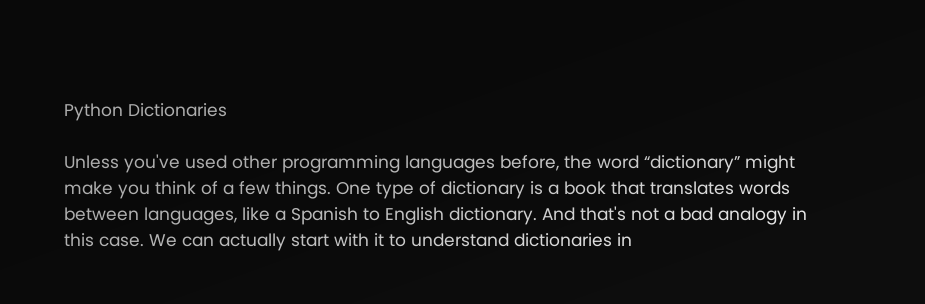Python Dictionaries

Unless you've used other programming languages before, the word “dictionary” might make you think of a few things. One type of dictionary is a book that translates words between languages, like a Spanish to English dictionary. And that's not a bad analogy in this case. We can actually start with it to understand dictionaries in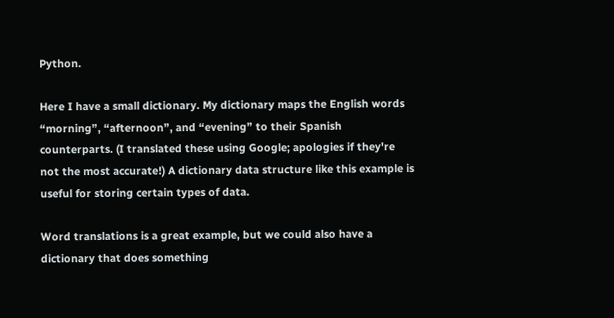Python.

Here I have a small dictionary. My dictionary maps the English words “morning”, “afternoon”, and “evening” to their Spanish counterparts. (I translated these using Google; apologies if they're not the most accurate!) A dictionary data structure like this example is useful for storing certain types of data.

Word translations is a great example, but we could also have a dictionary that does something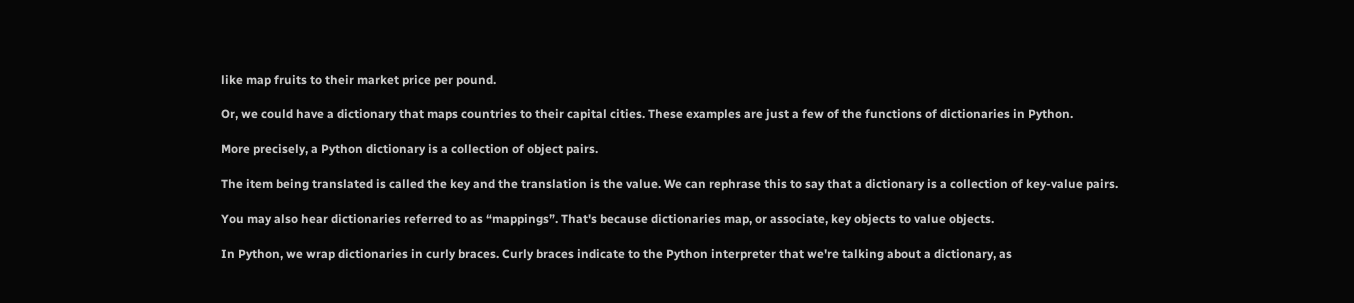like map fruits to their market price per pound.

Or, we could have a dictionary that maps countries to their capital cities. These examples are just a few of the functions of dictionaries in Python.

More precisely, a Python dictionary is a collection of object pairs.

The item being translated is called the key and the translation is the value. We can rephrase this to say that a dictionary is a collection of key-value pairs.

You may also hear dictionaries referred to as “mappings”. That's because dictionaries map, or associate, key objects to value objects.

In Python, we wrap dictionaries in curly braces. Curly braces indicate to the Python interpreter that we're talking about a dictionary, as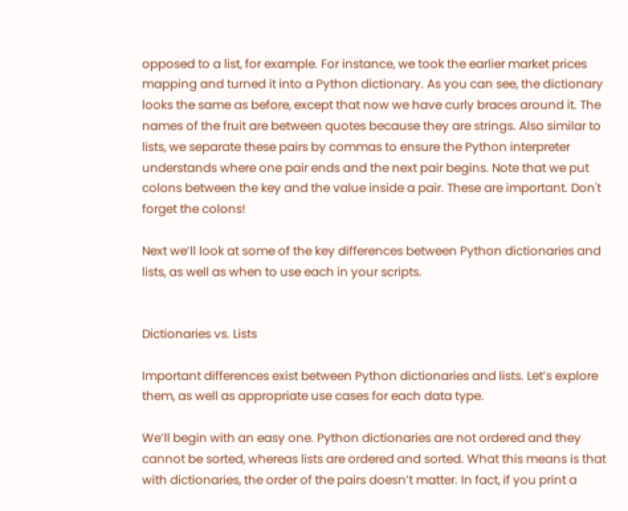opposed to a list, for example. For instance, we took the earlier market prices mapping and turned it into a Python dictionary. As you can see, the dictionary looks the same as before, except that now we have curly braces around it. The names of the fruit are between quotes because they are strings. Also similar to lists, we separate these pairs by commas to ensure the Python interpreter understands where one pair ends and the next pair begins. Note that we put colons between the key and the value inside a pair. These are important. Don't forget the colons!

Next we’ll look at some of the key differences between Python dictionaries and lists, as well as when to use each in your scripts.


Dictionaries vs. Lists

Important differences exist between Python dictionaries and lists. Let’s explore them, as well as appropriate use cases for each data type.

We’ll begin with an easy one. Python dictionaries are not ordered and they cannot be sorted, whereas lists are ordered and sorted. What this means is that with dictionaries, the order of the pairs doesn’t matter. In fact, if you print a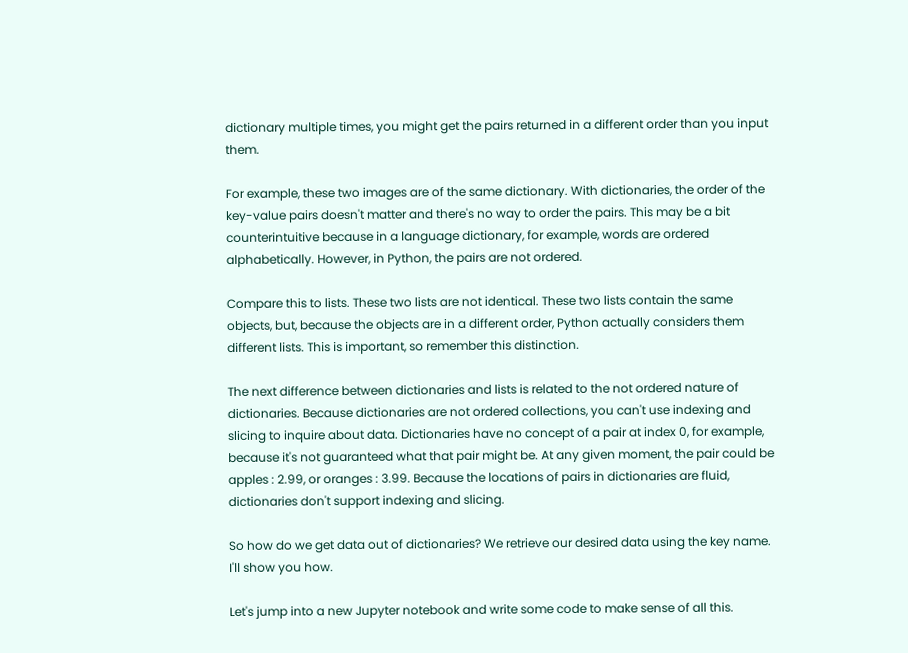dictionary multiple times, you might get the pairs returned in a different order than you input them.

For example, these two images are of the same dictionary. With dictionaries, the order of the key-value pairs doesn't matter and there's no way to order the pairs. This may be a bit counterintuitive because in a language dictionary, for example, words are ordered alphabetically. However, in Python, the pairs are not ordered.

Compare this to lists. These two lists are not identical. These two lists contain the same objects, but, because the objects are in a different order, Python actually considers them different lists. This is important, so remember this distinction.

The next difference between dictionaries and lists is related to the not ordered nature of dictionaries. Because dictionaries are not ordered collections, you can't use indexing and slicing to inquire about data. Dictionaries have no concept of a pair at index 0, for example, because it's not guaranteed what that pair might be. At any given moment, the pair could be apples : 2.99, or oranges : 3.99. Because the locations of pairs in dictionaries are fluid, dictionaries don't support indexing and slicing.

So how do we get data out of dictionaries? We retrieve our desired data using the key name. I'll show you how.

Let's jump into a new Jupyter notebook and write some code to make sense of all this.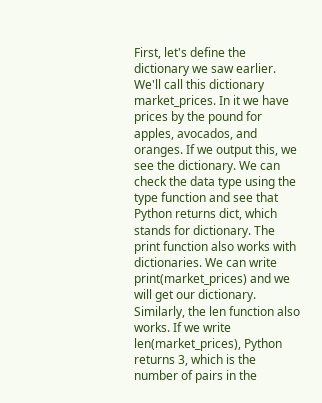First, let's define the dictionary we saw earlier. We'll call this dictionary market_prices. In it we have prices by the pound for apples, avocados, and oranges. If we output this, we see the dictionary. We can check the data type using the type function and see that Python returns dict, which stands for dictionary. The print function also works with dictionaries. We can write print(market_prices) and we will get our dictionary. Similarly, the len function also works. If we write len(market_prices), Python returns 3, which is the number of pairs in the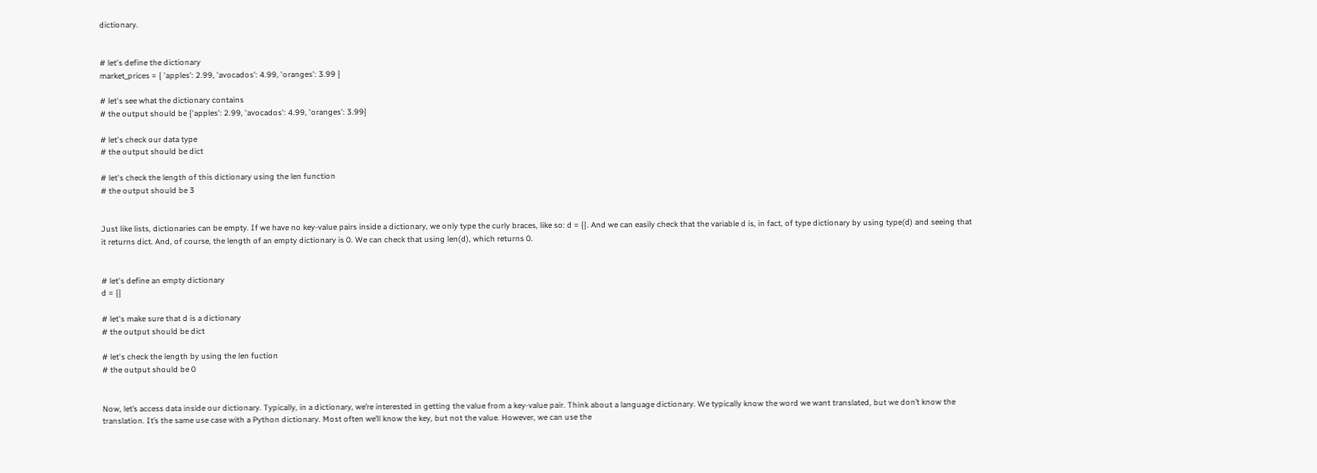dictionary.


# let's define the dictionary
market_prices = { 'apples': 2.99, 'avocados': 4.99, 'oranges': 3.99 }

# let's see what the dictionary contains
# the output should be {'apples': 2.99, 'avocados': 4.99, 'oranges': 3.99}

# let's check our data type
# the output should be dict

# let's check the length of this dictionary using the len function
# the output should be 3


Just like lists, dictionaries can be empty. If we have no key-value pairs inside a dictionary, we only type the curly braces, like so: d = {}. And we can easily check that the variable d is, in fact, of type dictionary by using type(d) and seeing that it returns dict. And, of course, the length of an empty dictionary is 0. We can check that using len(d), which returns 0.


# let's define an empty dictionary
d = {}

# let's make sure that d is a dictionary
# the output should be dict

# let's check the length by using the len fuction
# the output should be 0


Now, let’s access data inside our dictionary. Typically, in a dictionary, we’re interested in getting the value from a key-value pair. Think about a language dictionary. We typically know the word we want translated, but we don’t know the translation. It’s the same use case with a Python dictionary. Most often we’ll know the key, but not the value. However, we can use the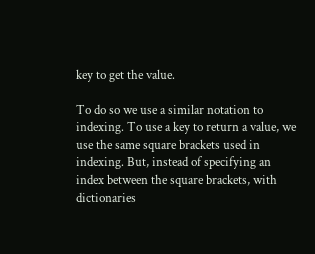key to get the value.

To do so we use a similar notation to indexing. To use a key to return a value, we use the same square brackets used in indexing. But, instead of specifying an index between the square brackets, with dictionaries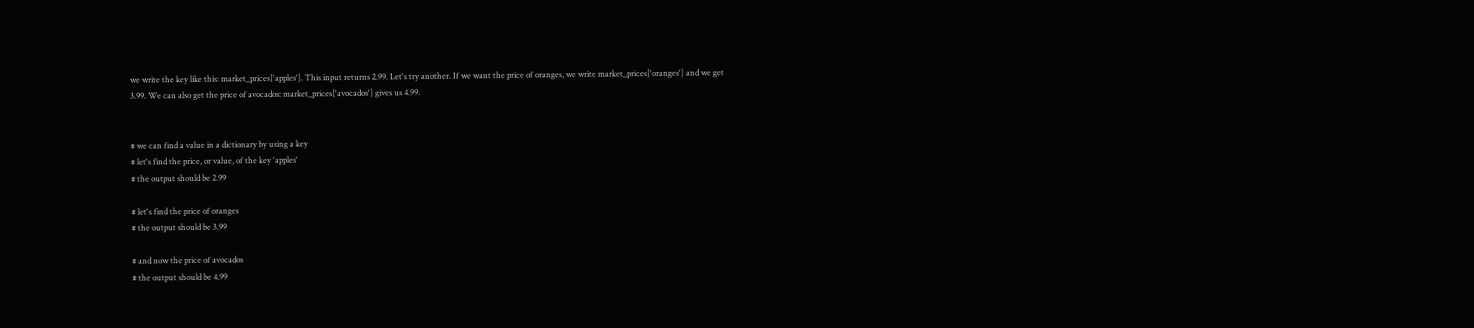we write the key like this: market_prices['apples']. This input returns 2.99. Let's try another. If we want the price of oranges, we write market_prices['oranges'] and we get 3.99. We can also get the price of avocados: market_prices['avocados'] gives us 4.99.


# we can find a value in a dictionary by using a key
# let's find the price, or value, of the key 'apples'
# the output should be 2.99

# let's find the price of oranges
# the output should be 3.99

# and now the price of avocados
# the output should be 4.99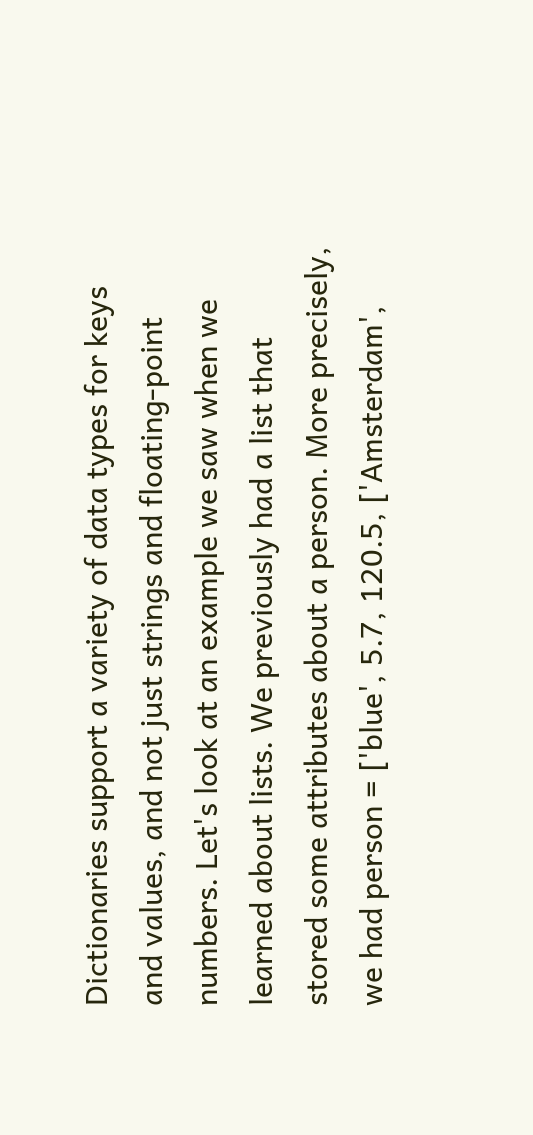Dictionaries support a variety of data types for keys and values, and not just strings and floating-point numbers. Let's look at an example we saw when we learned about lists. We previously had a list that stored some attributes about a person. More precisely, we had person = ['blue', 5.7, 120.5, ['Amsterdam',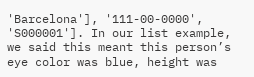'Barcelona'], '111-00-0000', 'S000001']. In our list example, we said this meant this person’s eye color was blue, height was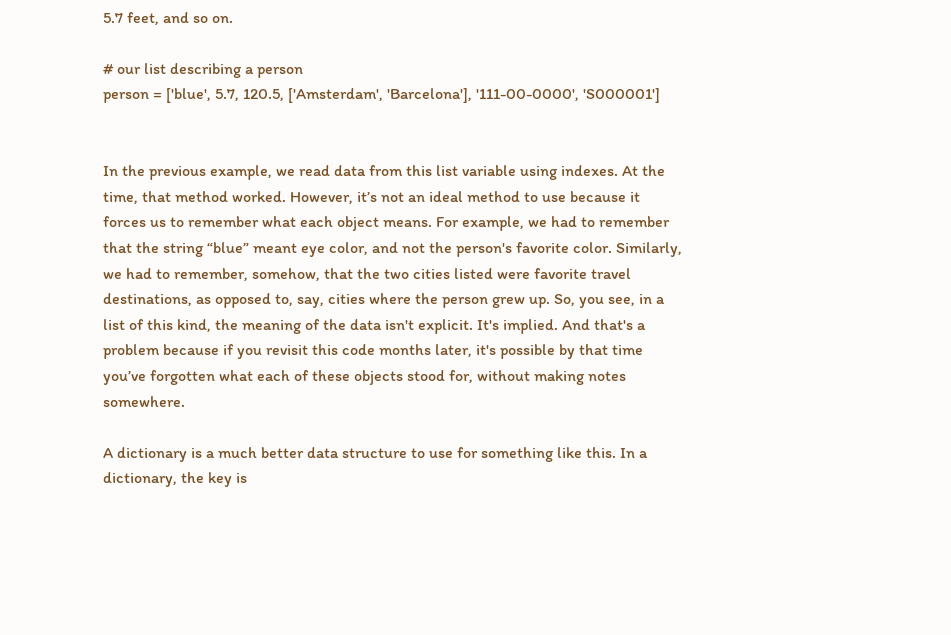5.7 feet, and so on.

# our list describing a person
person = ['blue', 5.7, 120.5, ['Amsterdam', 'Barcelona'], '111-00-0000', 'S000001']


In the previous example, we read data from this list variable using indexes. At the time, that method worked. However, it’s not an ideal method to use because it forces us to remember what each object means. For example, we had to remember that the string “blue” meant eye color, and not the person's favorite color. Similarly, we had to remember, somehow, that the two cities listed were favorite travel destinations, as opposed to, say, cities where the person grew up. So, you see, in a list of this kind, the meaning of the data isn't explicit. It's implied. And that's a problem because if you revisit this code months later, it's possible by that time you’ve forgotten what each of these objects stood for, without making notes somewhere.

A dictionary is a much better data structure to use for something like this. In a dictionary, the key is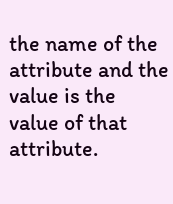the name of the attribute and the value is the value of that attribute.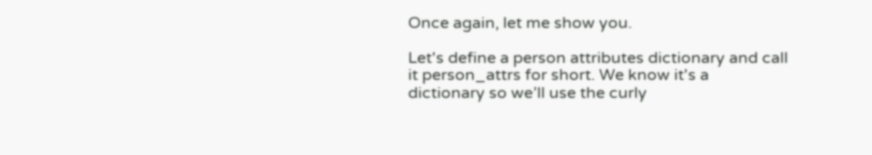Once again, let me show you.

Let's define a person attributes dictionary and call it person_attrs for short. We know it's a dictionary so we’ll use the curly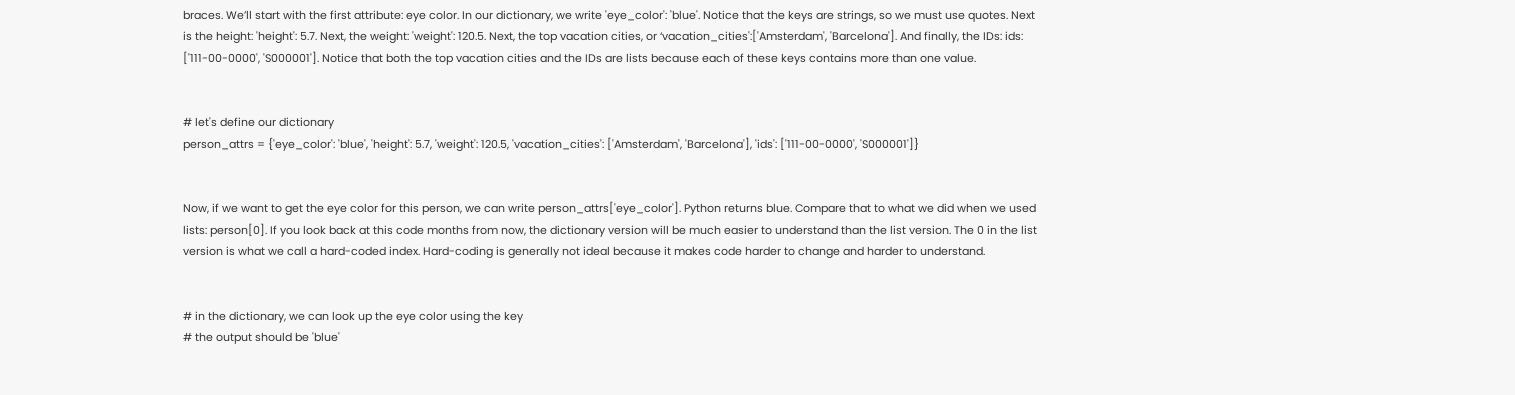braces. We’ll start with the first attribute: eye color. In our dictionary, we write 'eye_color': 'blue'. Notice that the keys are strings, so we must use quotes. Next is the height: 'height': 5.7. Next, the weight: 'weight': 120.5. Next, the top vacation cities, or ‘vacation_cities':['Amsterdam', 'Barcelona']. And finally, the IDs: ids: ['111-00-0000', 'S000001']. Notice that both the top vacation cities and the IDs are lists because each of these keys contains more than one value.


# let's define our dictionary
person_attrs = {'eye_color': 'blue', 'height': 5.7, 'weight': 120.5, 'vacation_cities': ['Amsterdam', 'Barcelona'], 'ids': ['111-00-0000', 'S000001']}


Now, if we want to get the eye color for this person, we can write person_attrs['eye_color']. Python returns blue. Compare that to what we did when we used lists: person[0]. If you look back at this code months from now, the dictionary version will be much easier to understand than the list version. The 0 in the list version is what we call a hard-coded index. Hard-coding is generally not ideal because it makes code harder to change and harder to understand.


# in the dictionary, we can look up the eye color using the key
# the output should be 'blue'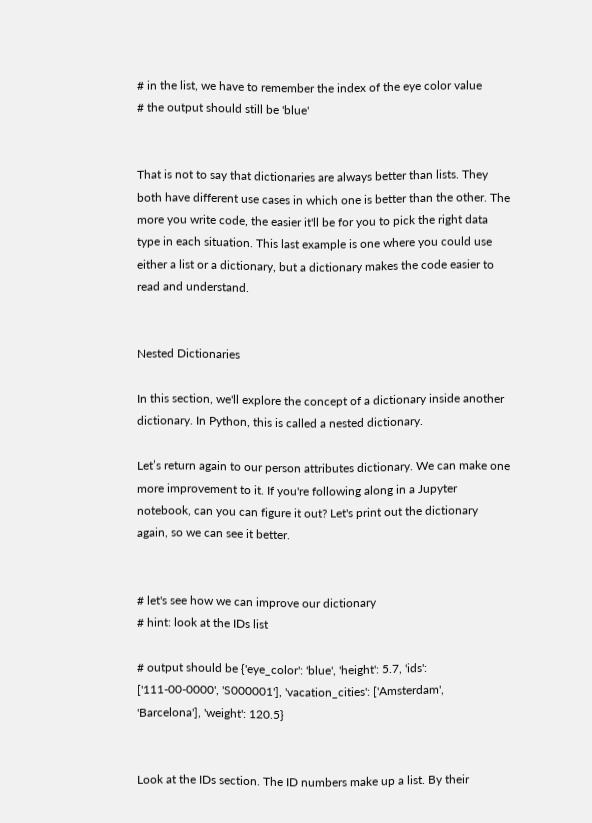# in the list, we have to remember the index of the eye color value
# the output should still be 'blue'


That is not to say that dictionaries are always better than lists. They both have different use cases in which one is better than the other. The more you write code, the easier it'll be for you to pick the right data type in each situation. This last example is one where you could use either a list or a dictionary, but a dictionary makes the code easier to read and understand.


Nested Dictionaries

In this section, we'll explore the concept of a dictionary inside another dictionary. In Python, this is called a nested dictionary.

Let’s return again to our person attributes dictionary. We can make one more improvement to it. If you're following along in a Jupyter notebook, can you can figure it out? Let's print out the dictionary again, so we can see it better.


# let's see how we can improve our dictionary
# hint: look at the IDs list

# output should be {'eye_color': 'blue', 'height': 5.7, 'ids': ['111-00-0000', 'S000001'], 'vacation_cities': ['Amsterdam', 'Barcelona'], 'weight': 120.5}


Look at the IDs section. The ID numbers make up a list. By their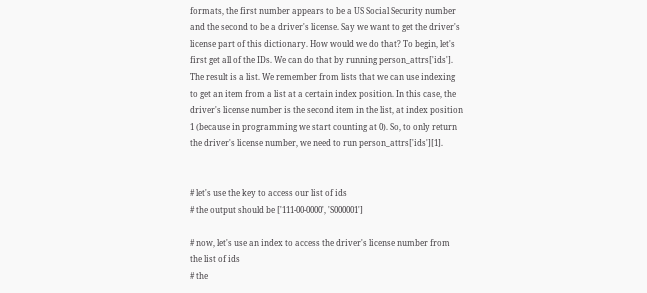formats, the first number appears to be a US Social Security number and the second to be a driver's license. Say we want to get the driver's license part of this dictionary. How would we do that? To begin, let's first get all of the IDs. We can do that by running person_attrs['ids']. The result is a list. We remember from lists that we can use indexing to get an item from a list at a certain index position. In this case, the driver's license number is the second item in the list, at index position 1 (because in programming we start counting at 0). So, to only return the driver's license number, we need to run person_attrs['ids'][1].


# let's use the key to access our list of ids
# the output should be ['111-00-0000', 'S000001']

# now, let's use an index to access the driver's license number from the list of ids
# the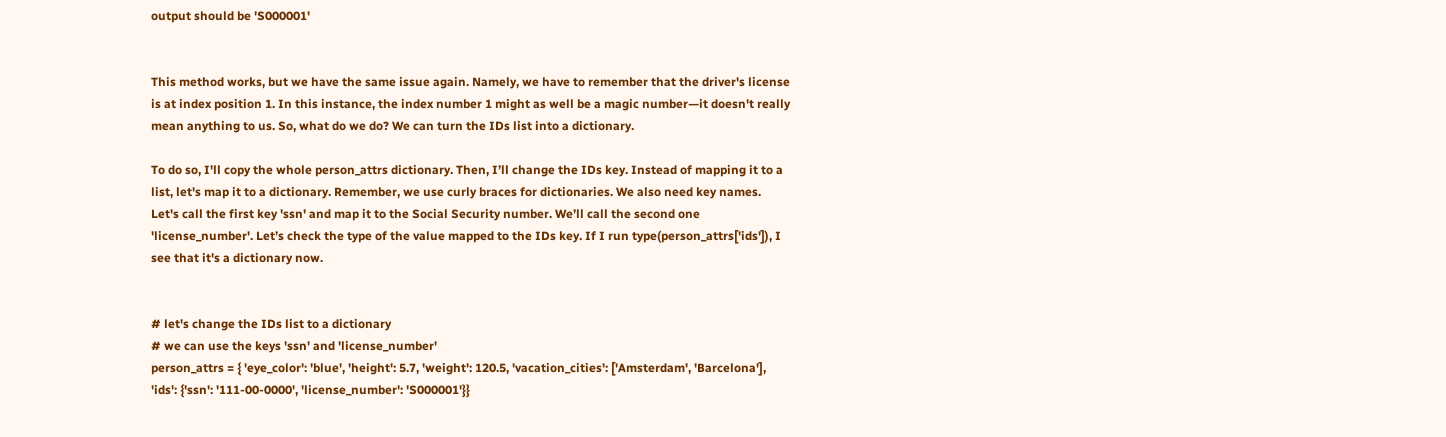output should be 'S000001'


This method works, but we have the same issue again. Namely, we have to remember that the driver's license is at index position 1. In this instance, the index number 1 might as well be a magic number—it doesn't really mean anything to us. So, what do we do? We can turn the IDs list into a dictionary.

To do so, I'll copy the whole person_attrs dictionary. Then, I’ll change the IDs key. Instead of mapping it to a list, let's map it to a dictionary. Remember, we use curly braces for dictionaries. We also need key names. Let's call the first key 'ssn' and map it to the Social Security number. We’ll call the second one 'license_number'. Let’s check the type of the value mapped to the IDs key. If I run type(person_attrs['ids']), I see that it's a dictionary now.


# let's change the IDs list to a dictionary
# we can use the keys 'ssn' and 'license_number'
person_attrs = { 'eye_color': 'blue', 'height': 5.7, 'weight': 120.5, 'vacation_cities': ['Amsterdam', 'Barcelona'], 'ids': {'ssn': '111-00-0000', 'license_number': 'S000001'}}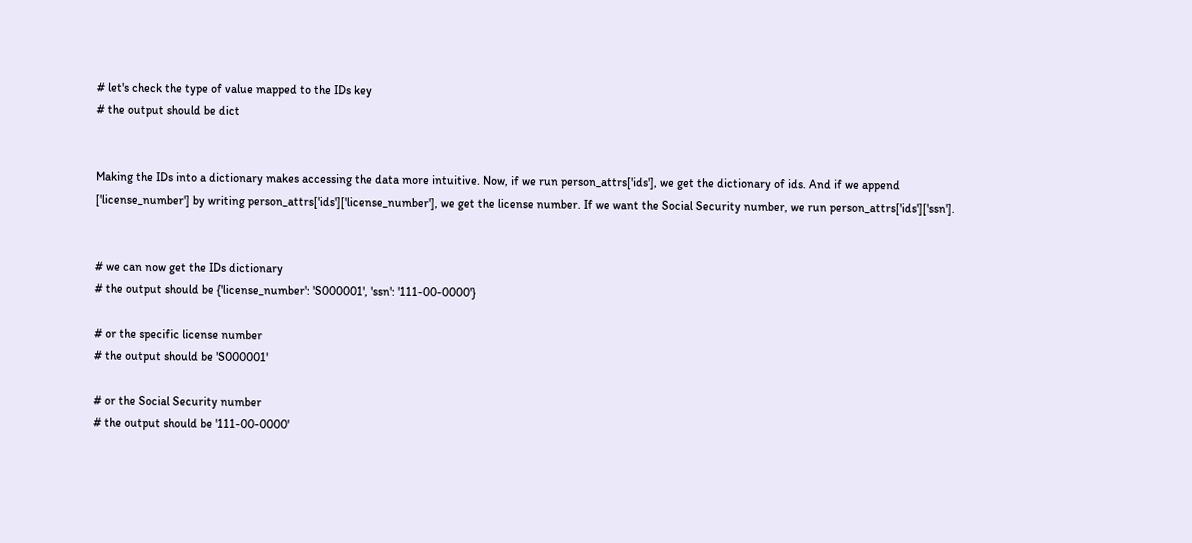# let's check the type of value mapped to the IDs key
# the output should be dict


Making the IDs into a dictionary makes accessing the data more intuitive. Now, if we run person_attrs['ids'], we get the dictionary of ids. And if we append ['license_number'] by writing person_attrs['ids']['license_number'], we get the license number. If we want the Social Security number, we run person_attrs['ids']['ssn'].


# we can now get the IDs dictionary
# the output should be {'license_number': 'S000001', 'ssn': '111-00-0000'}

# or the specific license number
# the output should be 'S000001'

# or the Social Security number
# the output should be '111-00-0000'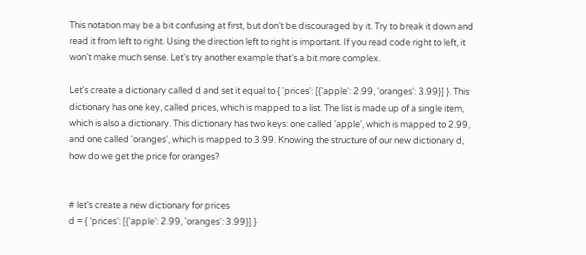This notation may be a bit confusing at first, but don’t be discouraged by it. Try to break it down and read it from left to right. Using the direction left to right is important. If you read code right to left, it won't make much sense. Let's try another example that's a bit more complex.

Let's create a dictionary called d and set it equal to { 'prices': [{'apple': 2.99, 'oranges': 3.99}] }. This dictionary has one key, called prices, which is mapped to a list. The list is made up of a single item, which is also a dictionary. This dictionary has two keys: one called 'apple', which is mapped to 2.99, and one called 'oranges', which is mapped to 3.99. Knowing the structure of our new dictionary d, how do we get the price for oranges?


# let's create a new dictionary for prices
d = { 'prices': [{'apple': 2.99, 'oranges': 3.99}] }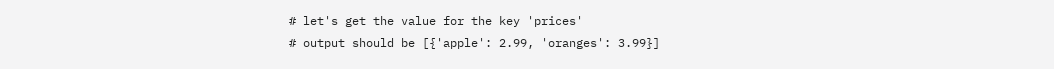# let's get the value for the key 'prices'
# output should be [{'apple': 2.99, 'oranges': 3.99}]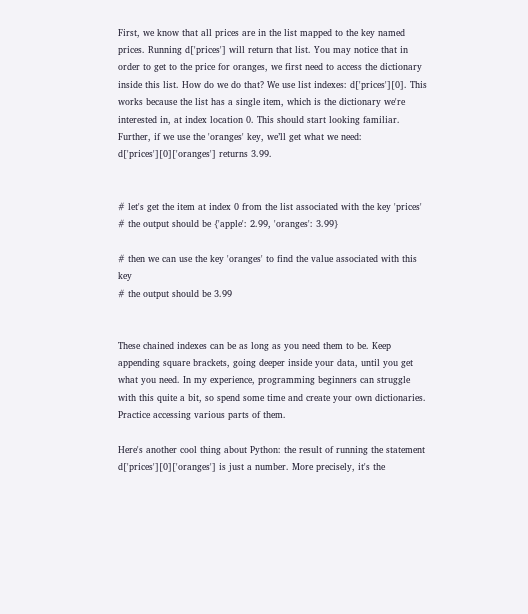First, we know that all prices are in the list mapped to the key named prices. Running d['prices'] will return that list. You may notice that in order to get to the price for oranges, we first need to access the dictionary inside this list. How do we do that? We use list indexes: d['prices'][0]. This works because the list has a single item, which is the dictionary we're interested in, at index location 0. This should start looking familiar. Further, if we use the 'oranges' key, we’ll get what we need: d['prices'][0]['oranges'] returns 3.99.


# let's get the item at index 0 from the list associated with the key 'prices'
# the output should be {'apple': 2.99, 'oranges': 3.99}

# then we can use the key 'oranges' to find the value associated with this key
# the output should be 3.99


These chained indexes can be as long as you need them to be. Keep appending square brackets, going deeper inside your data, until you get what you need. In my experience, programming beginners can struggle with this quite a bit, so spend some time and create your own dictionaries. Practice accessing various parts of them.

Here's another cool thing about Python: the result of running the statement d['prices'][0]['oranges'] is just a number. More precisely, it's the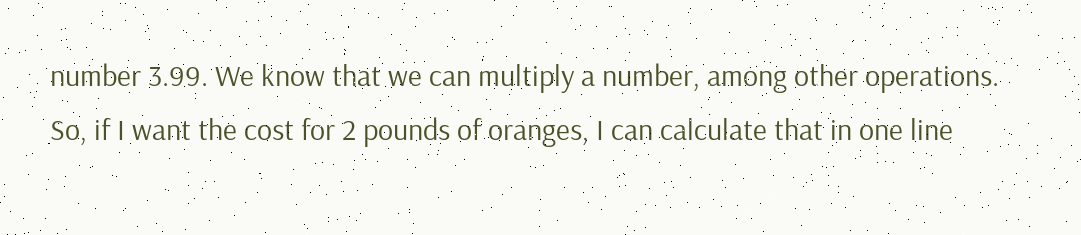number 3.99. We know that we can multiply a number, among other operations. So, if I want the cost for 2 pounds of oranges, I can calculate that in one line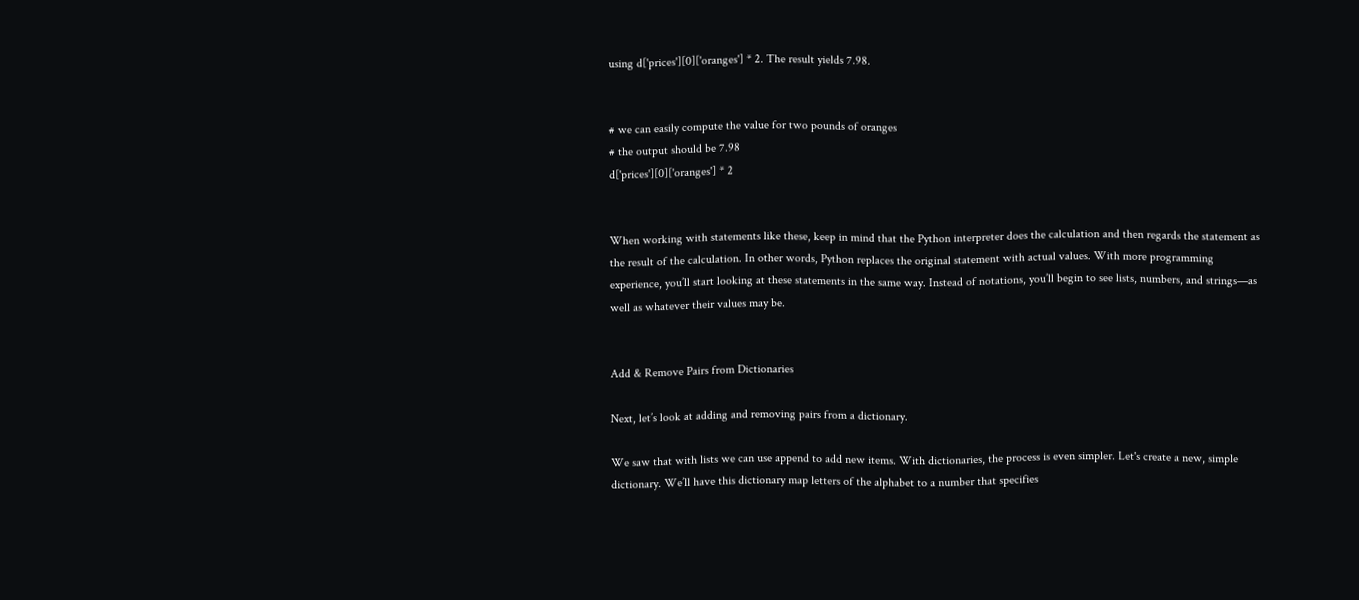using d['prices'][0]['oranges'] * 2. The result yields 7.98.


# we can easily compute the value for two pounds of oranges
# the output should be 7.98
d['prices'][0]['oranges'] * 2


When working with statements like these, keep in mind that the Python interpreter does the calculation and then regards the statement as the result of the calculation. In other words, Python replaces the original statement with actual values. With more programming experience, you’ll start looking at these statements in the same way. Instead of notations, you’ll begin to see lists, numbers, and strings—as well as whatever their values may be.


Add & Remove Pairs from Dictionaries

Next, let’s look at adding and removing pairs from a dictionary.

We saw that with lists we can use append to add new items. With dictionaries, the process is even simpler. Let's create a new, simple dictionary. We’ll have this dictionary map letters of the alphabet to a number that specifies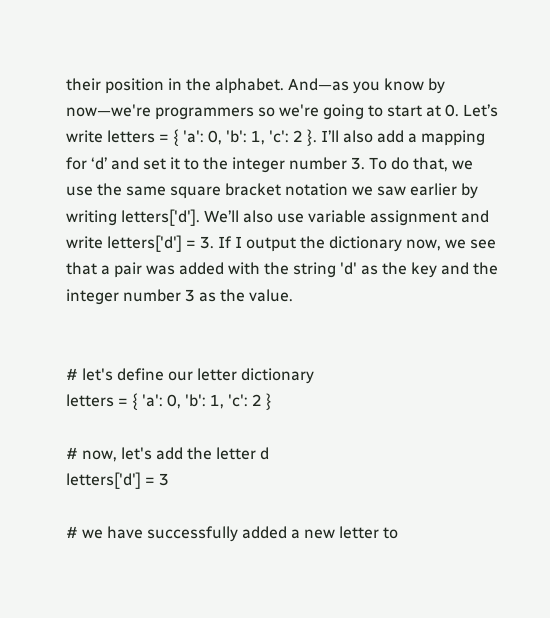their position in the alphabet. And—as you know by now—we're programmers so we're going to start at 0. Let’s write letters = { 'a': 0, 'b': 1, 'c': 2 }. I’ll also add a mapping for ‘d’ and set it to the integer number 3. To do that, we use the same square bracket notation we saw earlier by writing letters['d']. We’ll also use variable assignment and write letters['d'] = 3. If I output the dictionary now, we see that a pair was added with the string 'd' as the key and the integer number 3 as the value.


# let's define our letter dictionary
letters = { 'a': 0, 'b': 1, 'c': 2 }

# now, let's add the letter d
letters['d'] = 3

# we have successfully added a new letter to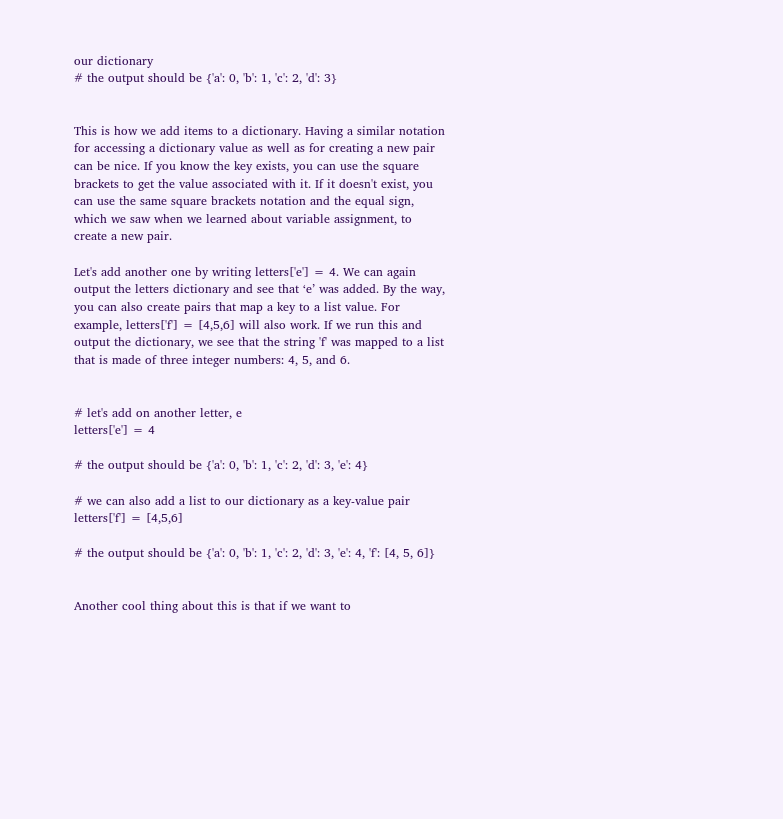our dictionary
# the output should be {'a': 0, 'b': 1, 'c': 2, 'd': 3}


This is how we add items to a dictionary. Having a similar notation for accessing a dictionary value as well as for creating a new pair can be nice. If you know the key exists, you can use the square brackets to get the value associated with it. If it doesn't exist, you can use the same square brackets notation and the equal sign, which we saw when we learned about variable assignment, to create a new pair.

Let's add another one by writing letters['e'] = 4. We can again output the letters dictionary and see that ‘e’ was added. By the way, you can also create pairs that map a key to a list value. For example, letters['f'] = [4,5,6] will also work. If we run this and output the dictionary, we see that the string 'f' was mapped to a list that is made of three integer numbers: 4, 5, and 6.


# let's add on another letter, e
letters['e'] = 4

# the output should be {'a': 0, 'b': 1, 'c': 2, 'd': 3, 'e': 4}

# we can also add a list to our dictionary as a key-value pair
letters['f'] = [4,5,6]

# the output should be {'a': 0, 'b': 1, 'c': 2, 'd': 3, 'e': 4, 'f': [4, 5, 6]}


Another cool thing about this is that if we want to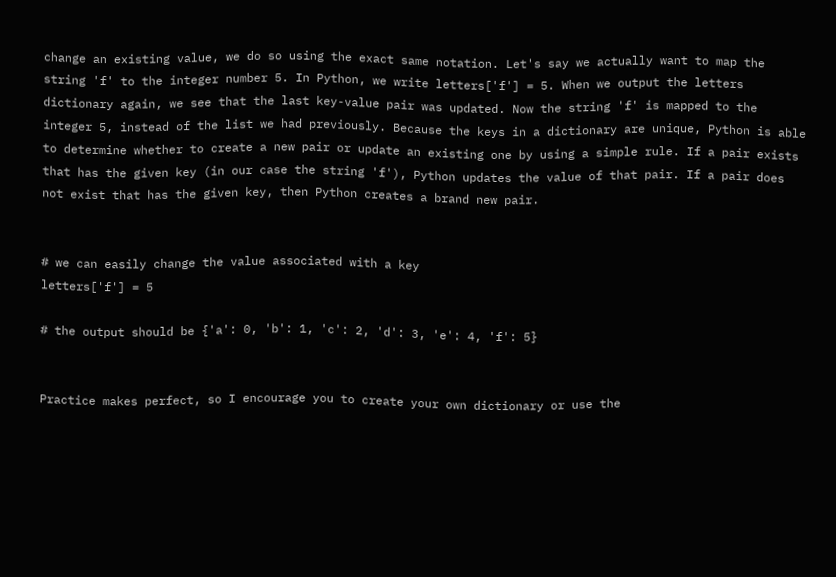change an existing value, we do so using the exact same notation. Let's say we actually want to map the string 'f' to the integer number 5. In Python, we write letters['f'] = 5. When we output the letters dictionary again, we see that the last key-value pair was updated. Now the string 'f' is mapped to the integer 5, instead of the list we had previously. Because the keys in a dictionary are unique, Python is able to determine whether to create a new pair or update an existing one by using a simple rule. If a pair exists that has the given key (in our case the string 'f'), Python updates the value of that pair. If a pair does not exist that has the given key, then Python creates a brand new pair.


# we can easily change the value associated with a key
letters['f'] = 5

# the output should be {'a': 0, 'b': 1, 'c': 2, 'd': 3, 'e': 4, 'f': 5}


Practice makes perfect, so I encourage you to create your own dictionary or use the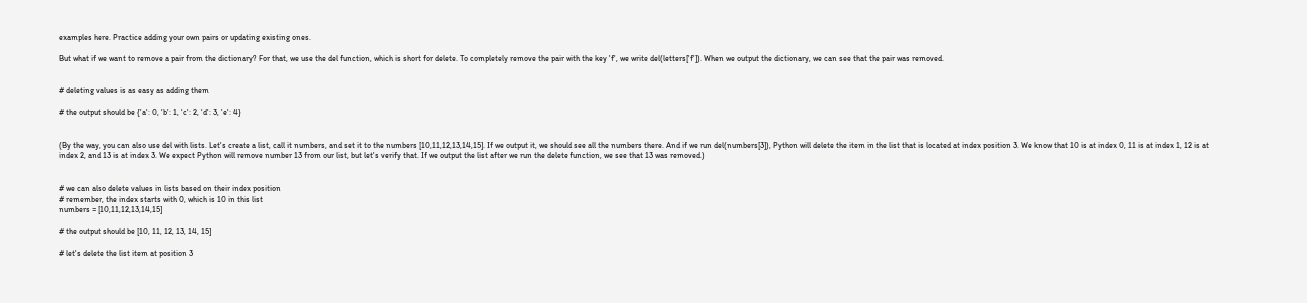examples here. Practice adding your own pairs or updating existing ones.

But what if we want to remove a pair from the dictionary? For that, we use the del function, which is short for delete. To completely remove the pair with the key 'f', we write del(letters['f']). When we output the dictionary, we can see that the pair was removed.


# deleting values is as easy as adding them

# the output should be {'a': 0, 'b': 1, 'c': 2, 'd': 3, 'e': 4}


(By the way, you can also use del with lists. Let's create a list, call it numbers, and set it to the numbers [10,11,12,13,14,15]. If we output it, we should see all the numbers there. And if we run del(numbers[3]), Python will delete the item in the list that is located at index position 3. We know that 10 is at index 0, 11 is at index 1, 12 is at index 2, and 13 is at index 3. We expect Python will remove number 13 from our list, but let's verify that. If we output the list after we run the delete function, we see that 13 was removed.)


# we can also delete values in lists based on their index position
# remember, the index starts with 0, which is 10 in this list
numbers = [10,11,12,13,14,15]

# the output should be [10, 11, 12, 13, 14, 15]

# let's delete the list item at position 3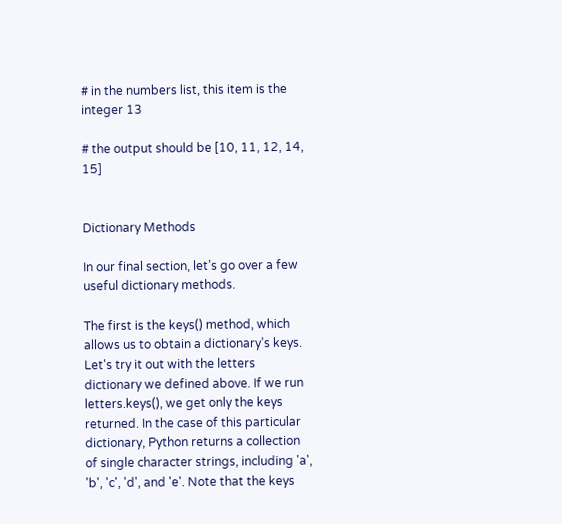# in the numbers list, this item is the integer 13

# the output should be [10, 11, 12, 14, 15]


Dictionary Methods

In our final section, let’s go over a few useful dictionary methods.

The first is the keys() method, which allows us to obtain a dictionary’s keys. Let's try it out with the letters dictionary we defined above. If we run letters.keys(), we get only the keys returned. In the case of this particular dictionary, Python returns a collection of single character strings, including 'a', 'b', 'c', 'd', and 'e'. Note that the keys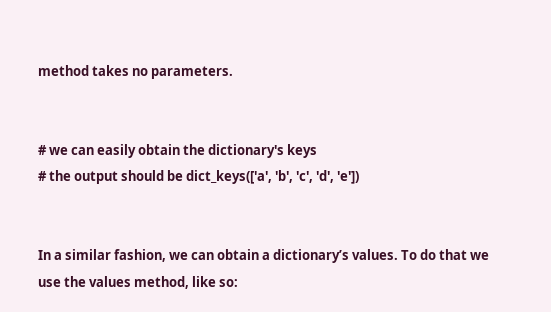method takes no parameters.


# we can easily obtain the dictionary's keys
# the output should be dict_keys(['a', 'b', 'c', 'd', 'e'])


In a similar fashion, we can obtain a dictionary’s values. To do that we use the values method, like so: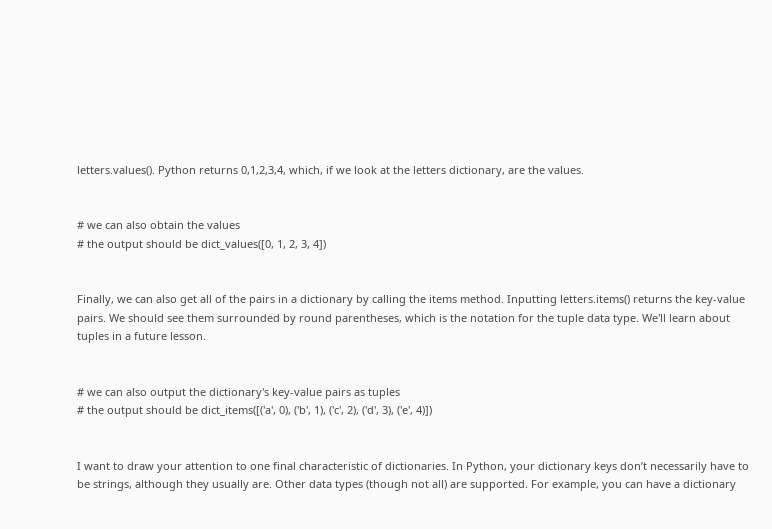letters.values(). Python returns 0,1,2,3,4, which, if we look at the letters dictionary, are the values.


# we can also obtain the values
# the output should be dict_values([0, 1, 2, 3, 4])


Finally, we can also get all of the pairs in a dictionary by calling the items method. Inputting letters.items() returns the key-value pairs. We should see them surrounded by round parentheses, which is the notation for the tuple data type. We'll learn about tuples in a future lesson.


# we can also output the dictionary's key-value pairs as tuples
# the output should be dict_items([('a', 0), ('b', 1), ('c', 2), ('d', 3), ('e', 4)])


I want to draw your attention to one final characteristic of dictionaries. In Python, your dictionary keys don’t necessarily have to be strings, although they usually are. Other data types (though not all) are supported. For example, you can have a dictionary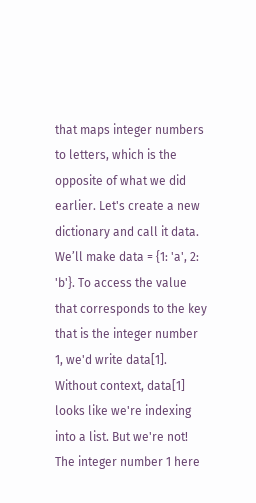that maps integer numbers to letters, which is the opposite of what we did earlier. Let's create a new dictionary and call it data. We’ll make data = {1: 'a', 2: 'b'}. To access the value that corresponds to the key that is the integer number 1, we'd write data[1]. Without context, data[1] looks like we're indexing into a list. But we're not! The integer number 1 here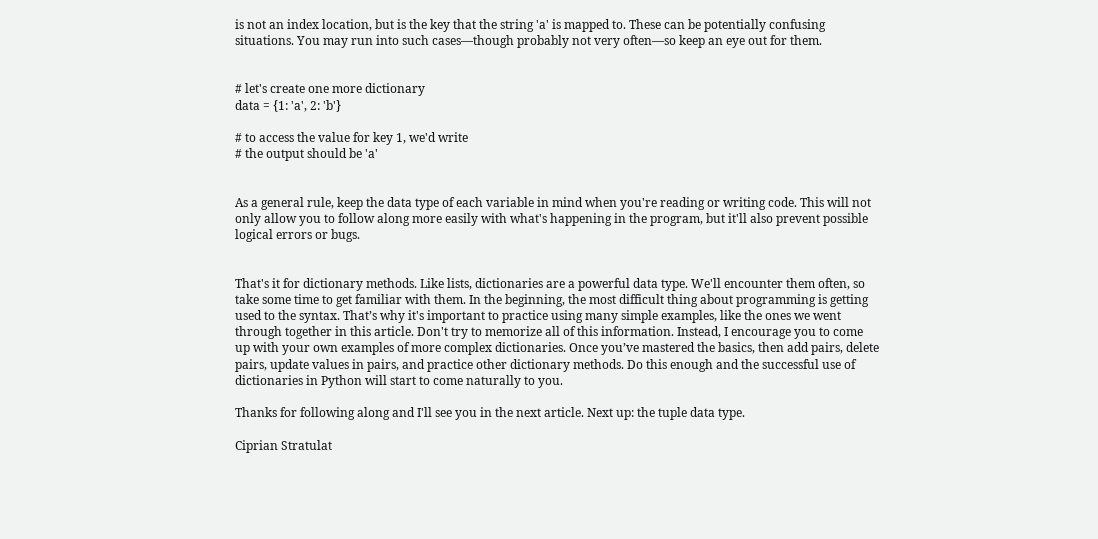is not an index location, but is the key that the string 'a' is mapped to. These can be potentially confusing situations. You may run into such cases—though probably not very often—so keep an eye out for them.


# let's create one more dictionary
data = {1: 'a', 2: 'b'}

# to access the value for key 1, we'd write
# the output should be 'a'


As a general rule, keep the data type of each variable in mind when you're reading or writing code. This will not only allow you to follow along more easily with what's happening in the program, but it'll also prevent possible logical errors or bugs.


That's it for dictionary methods. Like lists, dictionaries are a powerful data type. We'll encounter them often, so take some time to get familiar with them. In the beginning, the most difficult thing about programming is getting used to the syntax. That’s why it's important to practice using many simple examples, like the ones we went through together in this article. Don't try to memorize all of this information. Instead, I encourage you to come up with your own examples of more complex dictionaries. Once you’ve mastered the basics, then add pairs, delete pairs, update values in pairs, and practice other dictionary methods. Do this enough and the successful use of dictionaries in Python will start to come naturally to you.

Thanks for following along and I'll see you in the next article. Next up: the tuple data type.

Ciprian Stratulat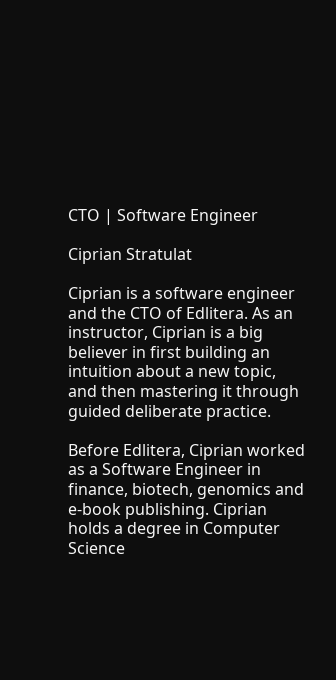CTO | Software Engineer

Ciprian Stratulat

Ciprian is a software engineer and the CTO of Edlitera. As an instructor, Ciprian is a big believer in first building an intuition about a new topic, and then mastering it through guided deliberate practice.

Before Edlitera, Ciprian worked as a Software Engineer in finance, biotech, genomics and e-book publishing. Ciprian holds a degree in Computer Science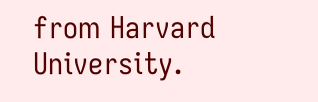from Harvard University.